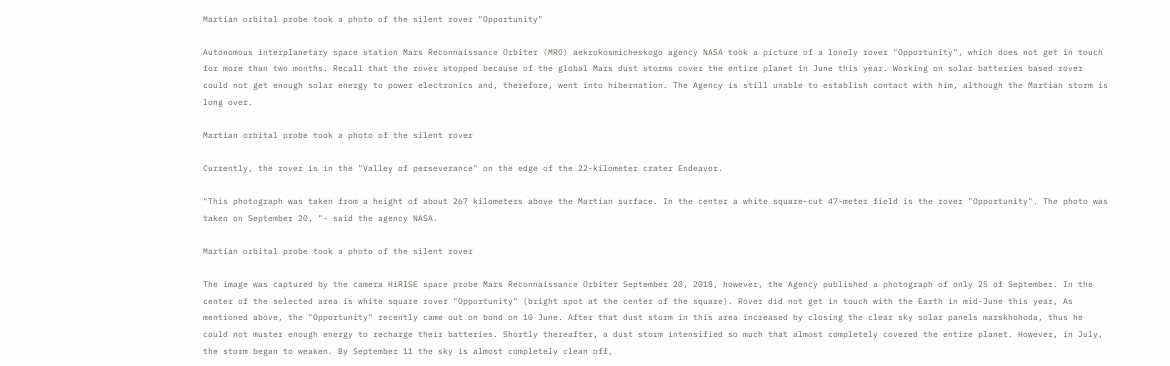Martian orbital probe took a photo of the silent rover "Opportunity"

Autonomous interplanetary space station Mars Reconnaissance Orbiter (MRO) aekrokosmicheskogo agency NASA took a picture of a lonely rover "Opportunity", which does not get in touch for more than two months. Recall that the rover stopped because of the global Mars dust storms cover the entire planet in June this year. Working on solar batteries based rover could not get enough solar energy to power electronics and, therefore, went into hibernation. The Agency is still unable to establish contact with him, although the Martian storm is long over.

Martian orbital probe took a photo of the silent rover

Currently, the rover is in the "Valley of perseverance" on the edge of the 22-kilometer crater Endeavor.

"This photograph was taken from a height of about 267 kilometers above the Martian surface. In the center a white square-cut 47-meter field is the rover "Opportunity". The photo was taken on September 20, "- said the agency NASA.

Martian orbital probe took a photo of the silent rover

The image was captured by the camera HiRISE space probe Mars Reconnaissance Orbiter September 20, 2018, however, the Agency published a photograph of only 25 of September. In the center of the selected area is white square rover "Opportunity" (bright spot at the center of the square). Rover did not get in touch with the Earth in mid-June this year, As mentioned above, the "Opportunity" recently came out on bond on 10 June. After that dust storm in this area increased by closing the clear sky solar panels marskhohoda, thus he could not muster enough energy to recharge their batteries. Shortly thereafter, a dust storm intensified so much that almost completely covered the entire planet. However, in July, the storm began to weaken. By September 11 the sky is almost completely clean off,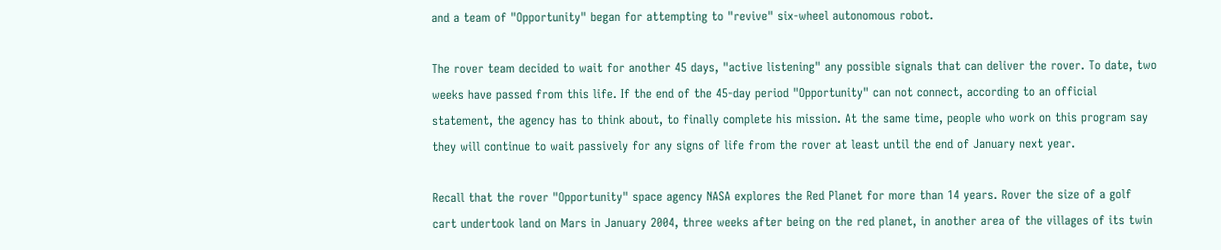and a team of "Opportunity" began for attempting to "revive" six-wheel autonomous robot.

The rover team decided to wait for another 45 days, "active listening" any possible signals that can deliver the rover. To date, two weeks have passed from this life. If the end of the 45-day period "Opportunity" can not connect, according to an official statement, the agency has to think about, to finally complete his mission. At the same time, people who work on this program say they will continue to wait passively for any signs of life from the rover at least until the end of January next year.

Recall that the rover "Opportunity" space agency NASA explores the Red Planet for more than 14 years. Rover the size of a golf cart undertook land on Mars in January 2004, three weeks after being on the red planet, in another area of the villages of its twin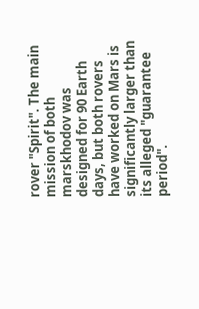rover "Spirit". The main mission of both marskhodov was designed for 90 Earth days, but both rovers have worked on Mars is significantly larger than its alleged "guarantee period".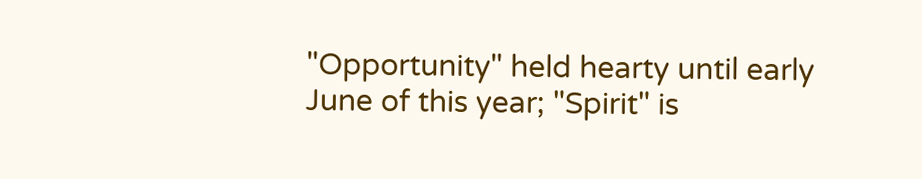"Opportunity" held hearty until early June of this year; "Spirit" is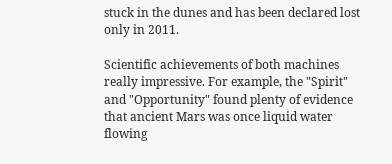stuck in the dunes and has been declared lost only in 2011.

Scientific achievements of both machines really impressive. For example, the "Spirit" and "Opportunity" found plenty of evidence that ancient Mars was once liquid water flowing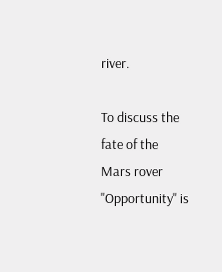river.

To discuss the fate of the Mars rover "Opportunity" is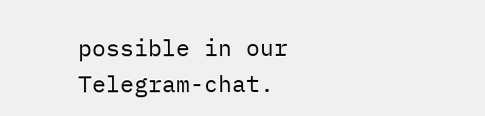possible in our Telegram-chat.